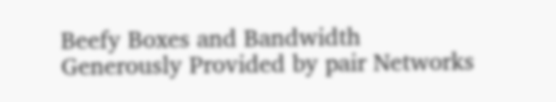Beefy Boxes and Bandwidth Generously Provided by pair Networks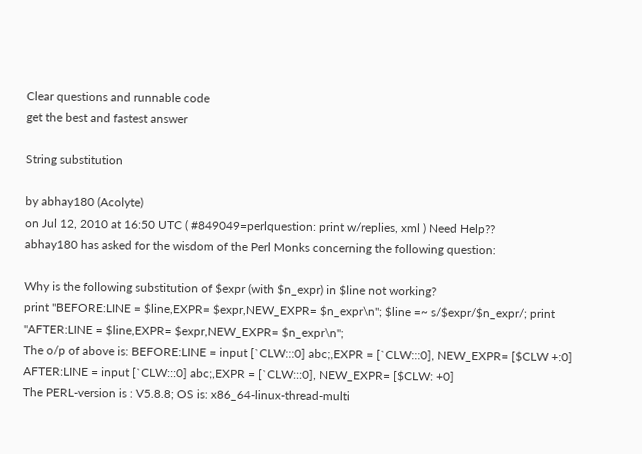Clear questions and runnable code
get the best and fastest answer

String substitution

by abhay180 (Acolyte)
on Jul 12, 2010 at 16:50 UTC ( #849049=perlquestion: print w/replies, xml ) Need Help??
abhay180 has asked for the wisdom of the Perl Monks concerning the following question:

Why is the following substitution of $expr (with $n_expr) in $line not working?
print "BEFORE:LINE = $line,EXPR= $expr,NEW_EXPR= $n_expr\n"; $line =~ s/$expr/$n_expr/; print "AFTER:LINE = $line,EXPR= $expr,NEW_EXPR= $n_expr\n";
The o/p of above is: BEFORE:LINE = input [`CLW:::0] abc;,EXPR = [`CLW:::0], NEW_EXPR= [$CLW +:0] AFTER:LINE = input [`CLW:::0] abc;,EXPR = [`CLW:::0], NEW_EXPR= [$CLW: +0]
The PERL-version is : V5.8.8; OS is: x86_64-linux-thread-multi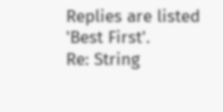Replies are listed 'Best First'.
Re: String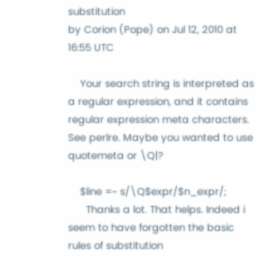substitution
by Corion (Pope) on Jul 12, 2010 at 16:55 UTC

    Your search string is interpreted as a regular expression, and it contains regular expression meta characters. See perlre. Maybe you wanted to use quotemeta or \Q|?

    $line =~ s/\Q$expr/$n_expr/;
      Thanks a lot. That helps. Indeed i seem to have forgotten the basic rules of substitution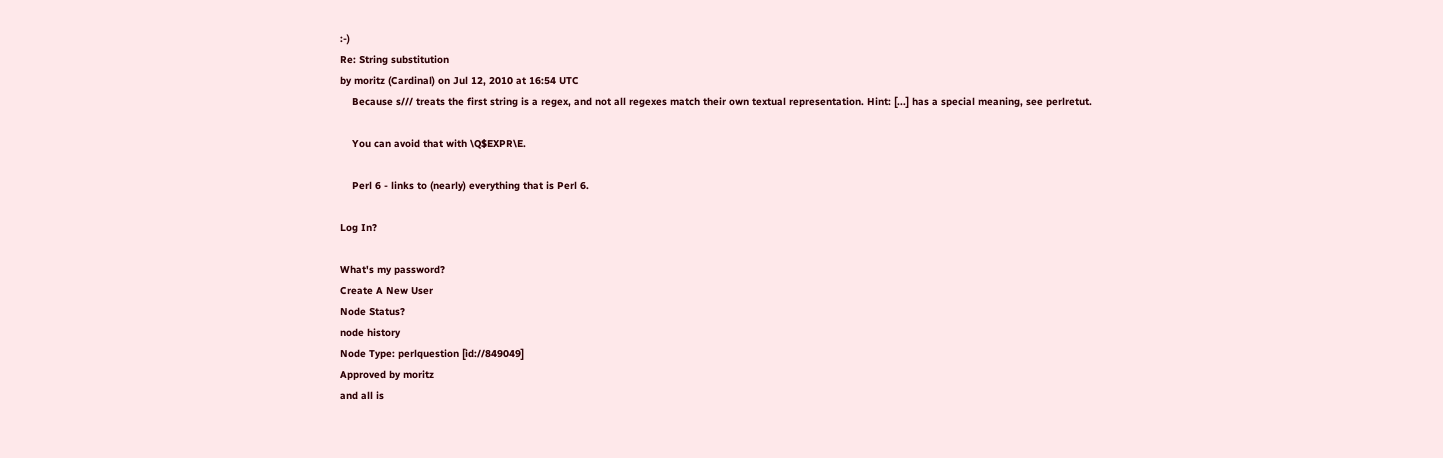:-)
Re: String substitution
by moritz (Cardinal) on Jul 12, 2010 at 16:54 UTC
    Because s/// treats the first string is a regex, and not all regexes match their own textual representation. Hint: [...] has a special meaning, see perlretut.

    You can avoid that with \Q$EXPR\E.

    Perl 6 - links to (nearly) everything that is Perl 6.

Log In?

What's my password?
Create A New User
Node Status?
node history
Node Type: perlquestion [id://849049]
Approved by moritz
and all is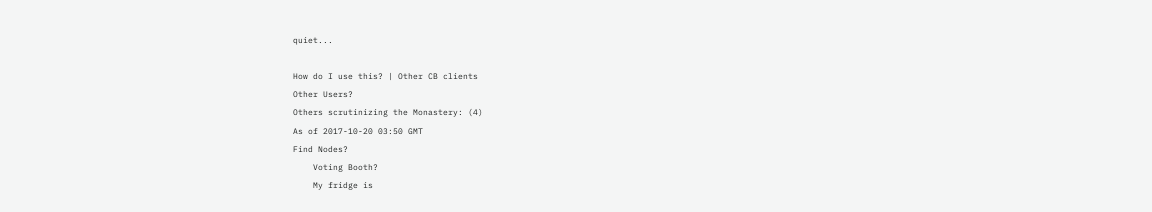quiet...

How do I use this? | Other CB clients
Other Users?
Others scrutinizing the Monastery: (4)
As of 2017-10-20 03:50 GMT
Find Nodes?
    Voting Booth?
    My fridge is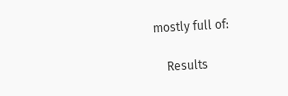mostly full of:

    Results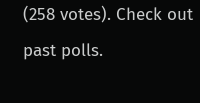(258 votes). Check out past polls.